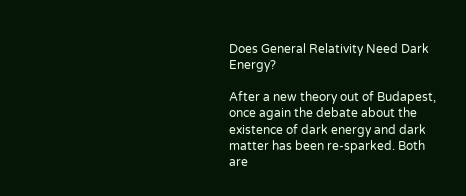Does General Relativity Need Dark Energy?

After a new theory out of Budapest, once again the debate about the existence of dark energy and dark matter has been re-sparked. Both are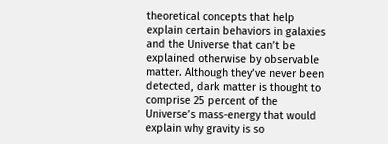theoretical concepts that help explain certain behaviors in galaxies and the Universe that can’t be explained otherwise by observable matter. Although they’ve never been detected, dark matter is thought to comprise 25 percent of the Universe’s mass-energy that would explain why gravity is so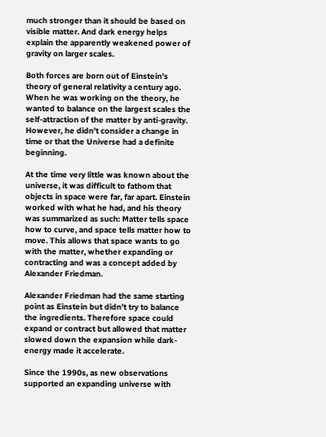much stronger than it should be based on visible matter. And dark energy helps explain the apparently weakened power of gravity on larger scales.

Both forces are born out of Einstein’s theory of general relativity a century ago. When he was working on the theory, he wanted to balance on the largest scales the self-attraction of the matter by anti-gravity. However, he didn’t consider a change in time or that the Universe had a definite beginning.

At the time very little was known about the universe, it was difficult to fathom that objects in space were far, far apart. Einstein worked with what he had, and his theory was summarized as such: Matter tells space how to curve, and space tells matter how to move. This allows that space wants to go with the matter, whether expanding or contracting and was a concept added by Alexander Friedman.

Alexander Friedman had the same starting point as Einstein but didn’t try to balance the ingredients. Therefore space could expand or contract but allowed that matter slowed down the expansion while dark-energy made it accelerate.

Since the 1990s, as new observations supported an expanding universe with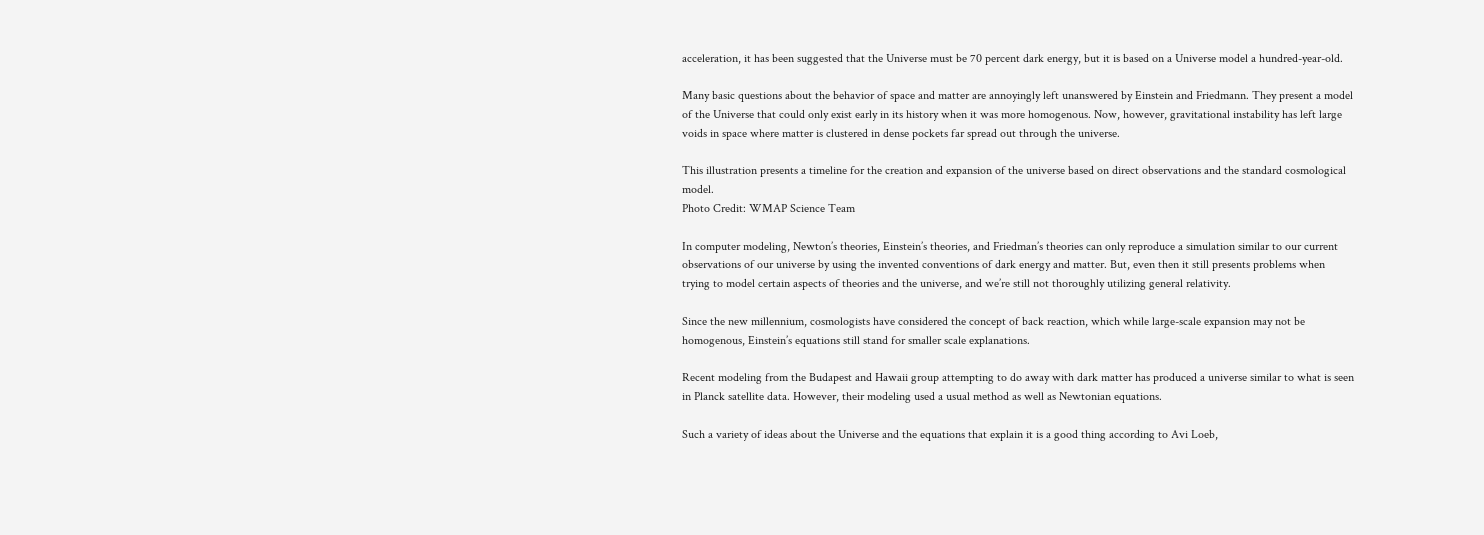acceleration, it has been suggested that the Universe must be 70 percent dark energy, but it is based on a Universe model a hundred-year-old.

Many basic questions about the behavior of space and matter are annoyingly left unanswered by Einstein and Friedmann. They present a model of the Universe that could only exist early in its history when it was more homogenous. Now, however, gravitational instability has left large voids in space where matter is clustered in dense pockets far spread out through the universe.

This illustration presents a timeline for the creation and expansion of the universe based on direct observations and the standard cosmological model.
Photo Credit: WMAP Science Team

In computer modeling, Newton’s theories, Einstein’s theories, and Friedman’s theories can only reproduce a simulation similar to our current observations of our universe by using the invented conventions of dark energy and matter. But, even then it still presents problems when trying to model certain aspects of theories and the universe, and we’re still not thoroughly utilizing general relativity.

Since the new millennium, cosmologists have considered the concept of back reaction, which while large-scale expansion may not be homogenous, Einstein’s equations still stand for smaller scale explanations.

Recent modeling from the Budapest and Hawaii group attempting to do away with dark matter has produced a universe similar to what is seen in Planck satellite data. However, their modeling used a usual method as well as Newtonian equations.

Such a variety of ideas about the Universe and the equations that explain it is a good thing according to Avi Loeb,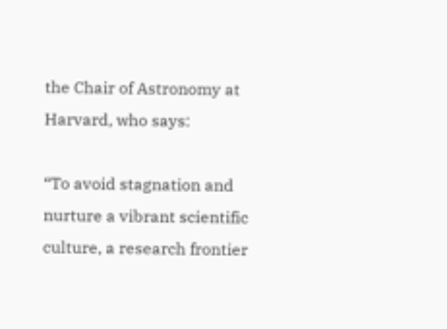the Chair of Astronomy at Harvard, who says:

“To avoid stagnation and nurture a vibrant scientific culture, a research frontier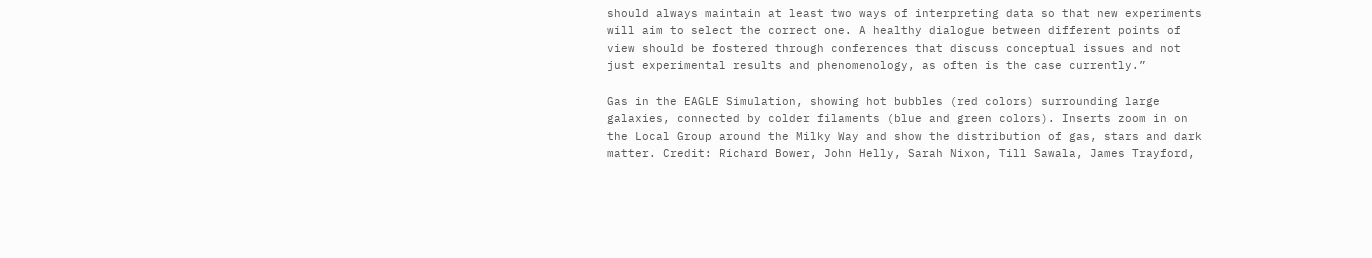should always maintain at least two ways of interpreting data so that new experiments will aim to select the correct one. A healthy dialogue between different points of view should be fostered through conferences that discuss conceptual issues and not just experimental results and phenomenology, as often is the case currently.”

Gas in the EAGLE Simulation, showing hot bubbles (red colors) surrounding large galaxies, connected by colder filaments (blue and green colors). Inserts zoom in on the Local Group around the Milky Way and show the distribution of gas, stars and dark matter. Credit: Richard Bower, John Helly, Sarah Nixon, Till Sawala, James Trayford,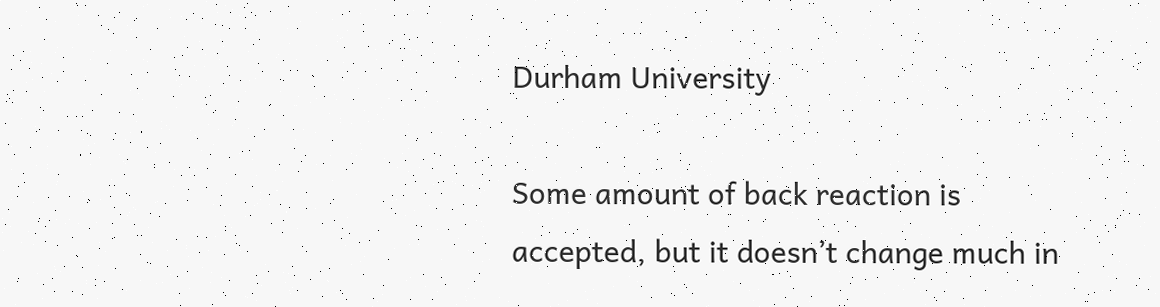Durham University

Some amount of back reaction is accepted, but it doesn’t change much in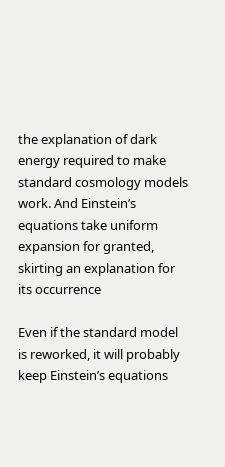the explanation of dark energy required to make standard cosmology models work. And Einstein’s equations take uniform expansion for granted, skirting an explanation for its occurrence

Even if the standard model is reworked, it will probably keep Einstein’s equations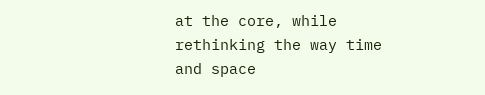at the core, while rethinking the way time and space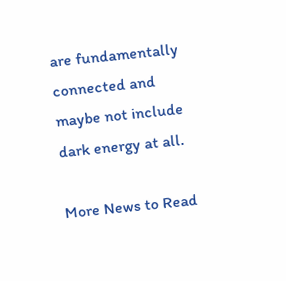are fundamentally connected and maybe not include dark energy at all.

More News to Read